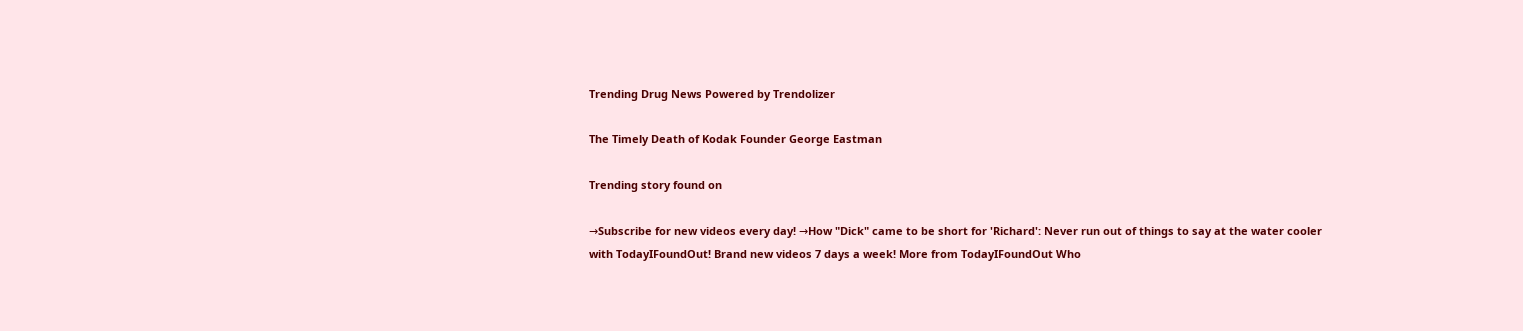Trending Drug News Powered by Trendolizer

The Timely Death of Kodak Founder George Eastman

Trending story found on

→Subscribe for new videos every day! →How "Dick" came to be short for 'Richard': Never run out of things to say at the water cooler with TodayIFoundOut! Brand new videos 7 days a week! More from TodayIFoundOut Who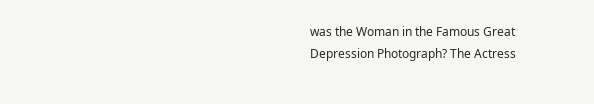was the Woman in the Famous Great Depression Photograph? The Actress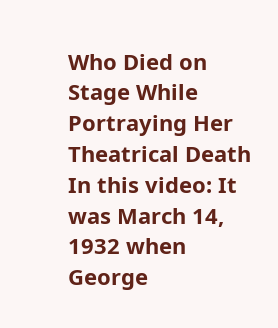Who Died on Stage While Portraying Her Theatrical Death In this video: It was March 14, 1932 when George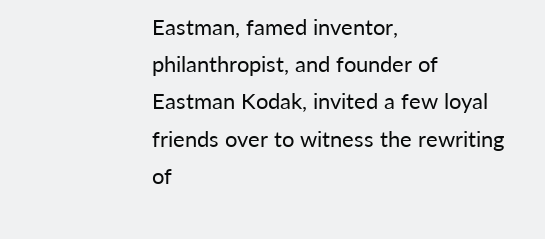Eastman, famed inventor, philanthropist, and founder of Eastman Kodak, invited a few loyal friends over to witness the rewriting of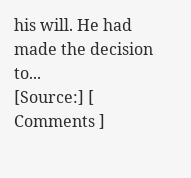his will. He had made the decision to...
[Source:] [ Comments ]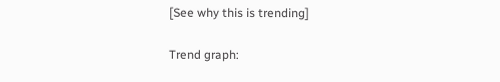[See why this is trending]

Trend graph: